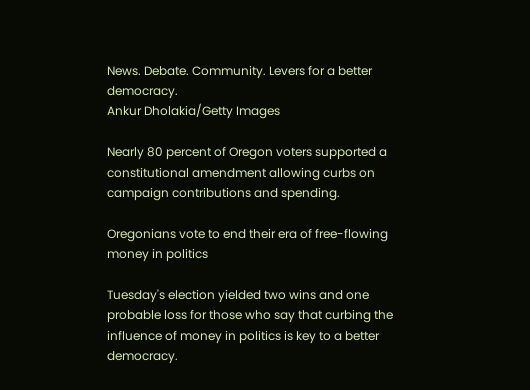News. Debate. Community. Levers for a better democracy.
Ankur Dholakia/Getty Images

Nearly 80 percent of Oregon voters supported a constitutional amendment allowing curbs on campaign contributions and spending.

Oregonians vote to end their era of free-flowing money in politics

Tuesday's election yielded two wins and one probable loss for those who say that curbing the influence of money in politics is key to a better democracy.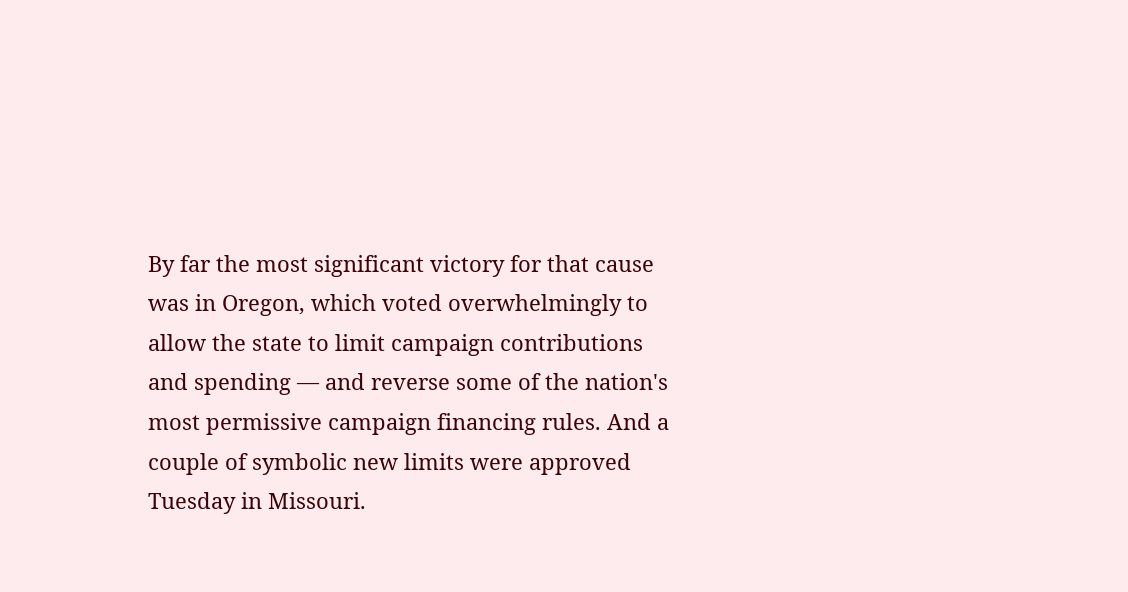By far the most significant victory for that cause was in Oregon, which voted overwhelmingly to allow the state to limit campaign contributions and spending — and reverse some of the nation's most permissive campaign financing rules. And a couple of symbolic new limits were approved Tuesday in Missouri.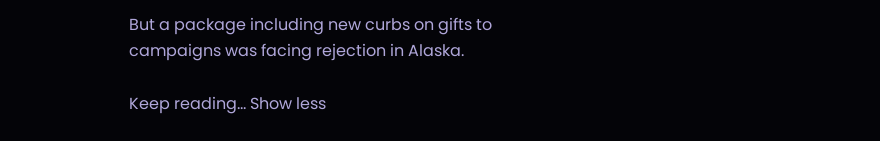But a package including new curbs on gifts to campaigns was facing rejection in Alaska.

Keep reading... Show less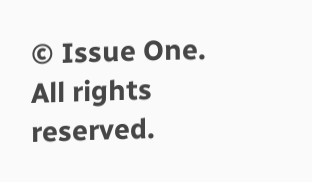© Issue One. All rights reserved.